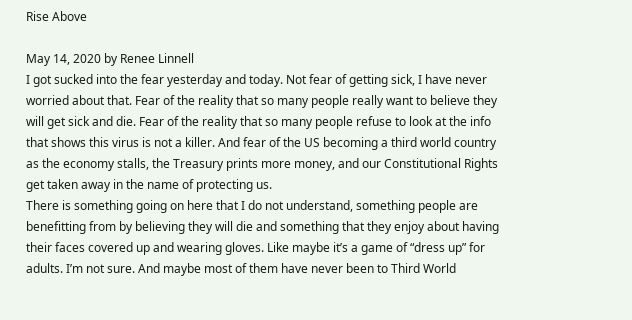Rise Above

May 14, 2020 by Renee Linnell
I got sucked into the fear yesterday and today. Not fear of getting sick, I have never worried about that. Fear of the reality that so many people really want to believe they will get sick and die. Fear of the reality that so many people refuse to look at the info that shows this virus is not a killer. And fear of the US becoming a third world country as the economy stalls, the Treasury prints more money, and our Constitutional Rights get taken away in the name of protecting us.
There is something going on here that I do not understand, something people are benefitting from by believing they will die and something that they enjoy about having their faces covered up and wearing gloves. Like maybe it’s a game of “dress up” for adults. I’m not sure. And maybe most of them have never been to Third World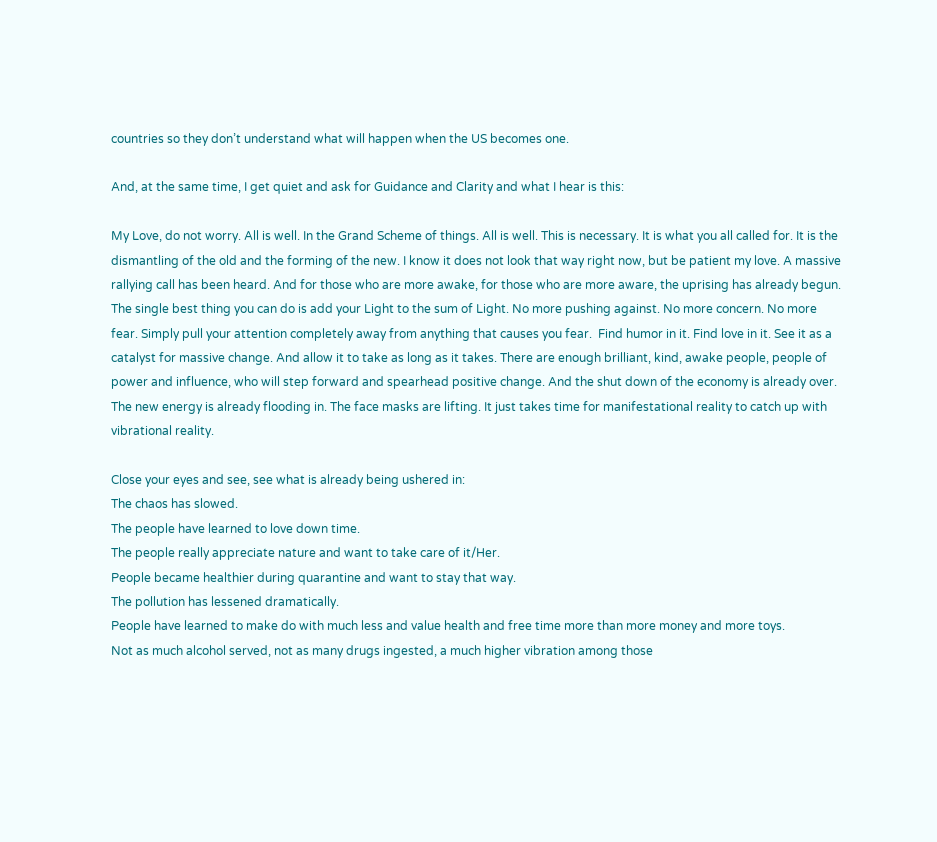countries so they don’t understand what will happen when the US becomes one.

And, at the same time, I get quiet and ask for Guidance and Clarity and what I hear is this:

My Love, do not worry. All is well. In the Grand Scheme of things. All is well. This is necessary. It is what you all called for. It is the dismantling of the old and the forming of the new. I know it does not look that way right now, but be patient my love. A massive rallying call has been heard. And for those who are more awake, for those who are more aware, the uprising has already begun. The single best thing you can do is add your Light to the sum of Light. No more pushing against. No more concern. No more fear. Simply pull your attention completely away from anything that causes you fear.  Find humor in it. Find love in it. See it as a catalyst for massive change. And allow it to take as long as it takes. There are enough brilliant, kind, awake people, people of power and influence, who will step forward and spearhead positive change. And the shut down of the economy is already over. The new energy is already flooding in. The face masks are lifting. It just takes time for manifestational reality to catch up with vibrational reality.

Close your eyes and see, see what is already being ushered in:
The chaos has slowed.
The people have learned to love down time.
The people really appreciate nature and want to take care of it/Her.
People became healthier during quarantine and want to stay that way.
The pollution has lessened dramatically.
People have learned to make do with much less and value health and free time more than more money and more toys.
Not as much alcohol served, not as many drugs ingested, a much higher vibration among those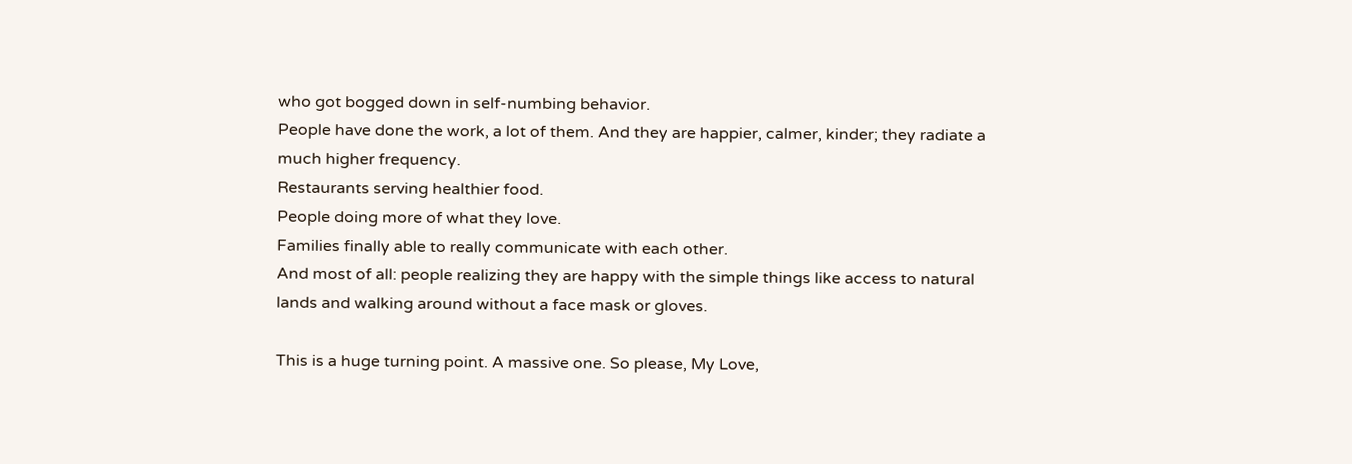who got bogged down in self-numbing behavior.
People have done the work, a lot of them. And they are happier, calmer, kinder; they radiate a much higher frequency.
Restaurants serving healthier food.
People doing more of what they love.
Families finally able to really communicate with each other.
And most of all: people realizing they are happy with the simple things like access to natural lands and walking around without a face mask or gloves.

This is a huge turning point. A massive one. So please, My Love,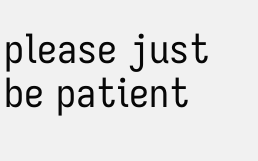please just be patient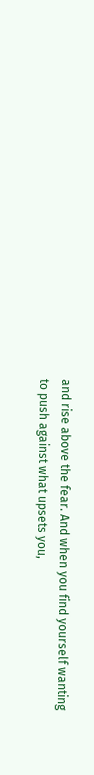and rise above the fear. And when you find yourself wanting to push against what upsets you,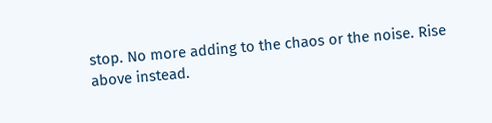stop. No more adding to the chaos or the noise. Rise above instead.